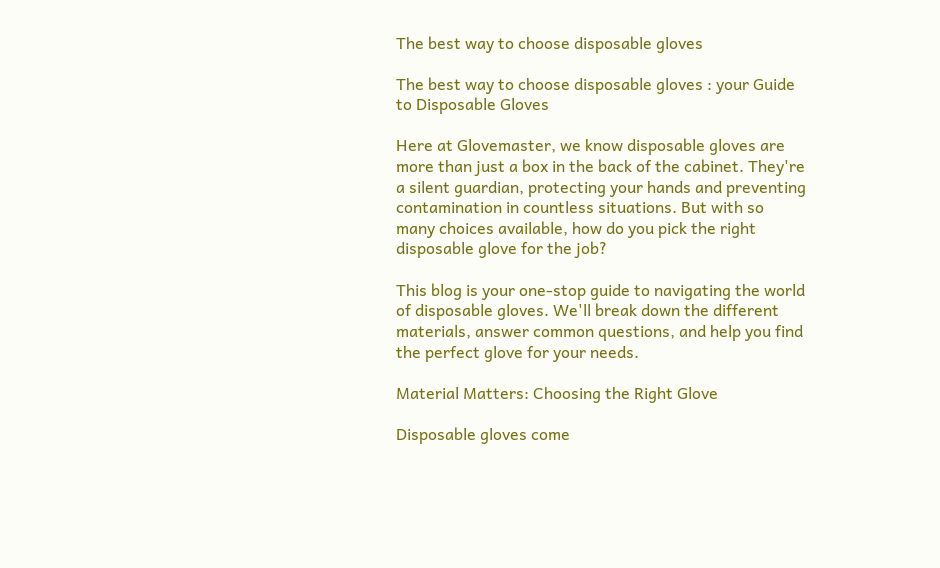The best way to choose disposable gloves

The best way to choose disposable gloves : your Guide to Disposable Gloves

Here at Glovemaster, we know disposable gloves are more than just a box in the back of the cabinet. They're a silent guardian, protecting your hands and preventing contamination in countless situations. But with so many choices available, how do you pick the right disposable glove for the job?

This blog is your one-stop guide to navigating the world of disposable gloves. We'll break down the different materials, answer common questions, and help you find the perfect glove for your needs.

Material Matters: Choosing the Right Glove

Disposable gloves come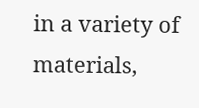in a variety of materials,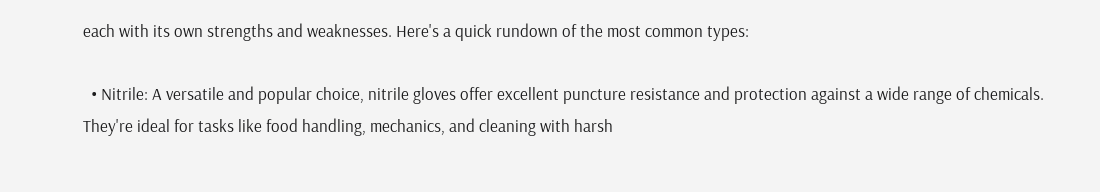each with its own strengths and weaknesses. Here's a quick rundown of the most common types:

  • Nitrile: A versatile and popular choice, nitrile gloves offer excellent puncture resistance and protection against a wide range of chemicals. They're ideal for tasks like food handling, mechanics, and cleaning with harsh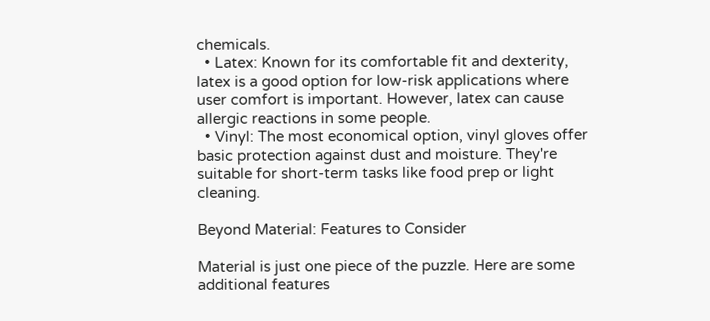chemicals.
  • Latex: Known for its comfortable fit and dexterity, latex is a good option for low-risk applications where user comfort is important. However, latex can cause allergic reactions in some people.
  • Vinyl: The most economical option, vinyl gloves offer basic protection against dust and moisture. They're suitable for short-term tasks like food prep or light cleaning.

Beyond Material: Features to Consider

Material is just one piece of the puzzle. Here are some additional features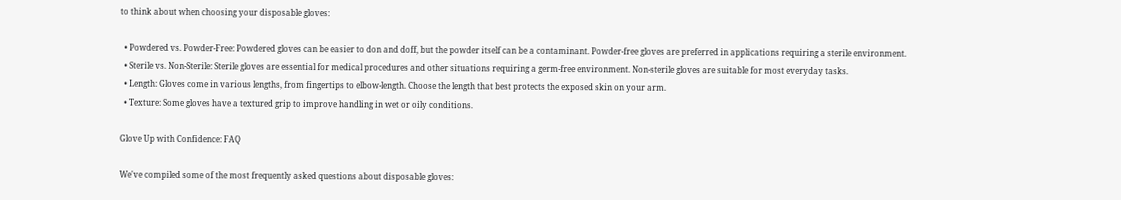to think about when choosing your disposable gloves:

  • Powdered vs. Powder-Free: Powdered gloves can be easier to don and doff, but the powder itself can be a contaminant. Powder-free gloves are preferred in applications requiring a sterile environment.
  • Sterile vs. Non-Sterile: Sterile gloves are essential for medical procedures and other situations requiring a germ-free environment. Non-sterile gloves are suitable for most everyday tasks.
  • Length: Gloves come in various lengths, from fingertips to elbow-length. Choose the length that best protects the exposed skin on your arm.
  • Texture: Some gloves have a textured grip to improve handling in wet or oily conditions.

Glove Up with Confidence: FAQ

We've compiled some of the most frequently asked questions about disposable gloves: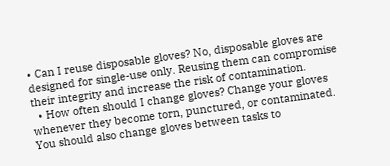• Can I reuse disposable gloves? No, disposable gloves are designed for single-use only. Reusing them can compromise their integrity and increase the risk of contamination.
  • How often should I change gloves? Change your gloves whenever they become torn, punctured, or contaminated. You should also change gloves between tasks to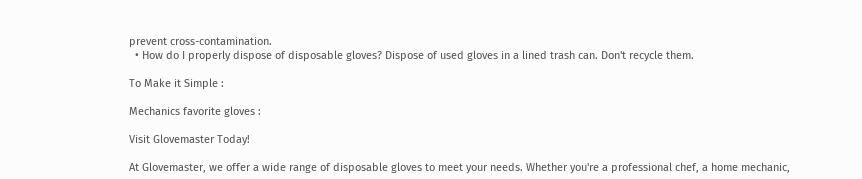prevent cross-contamination.
  • How do I properly dispose of disposable gloves? Dispose of used gloves in a lined trash can. Don't recycle them.

To Make it Simple :

Mechanics favorite gloves :

Visit Glovemaster Today!

At Glovemaster, we offer a wide range of disposable gloves to meet your needs. Whether you're a professional chef, a home mechanic,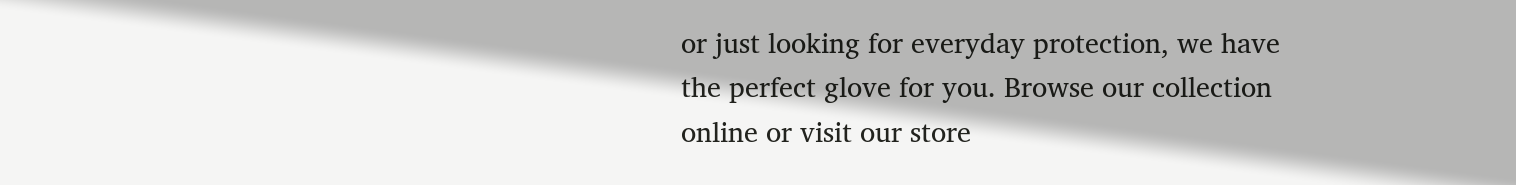or just looking for everyday protection, we have the perfect glove for you. Browse our collection online or visit our store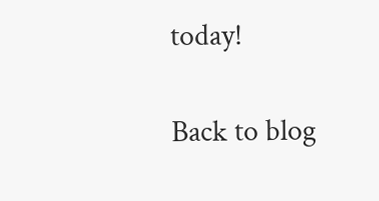today!

Back to blog